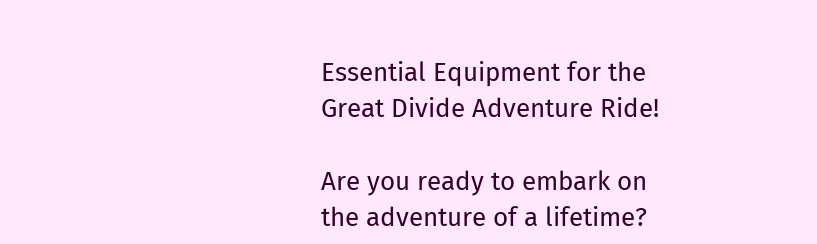Essential Equipment for the Great Divide Adventure Ride!

Are you ready to embark on the adventure of a lifetime?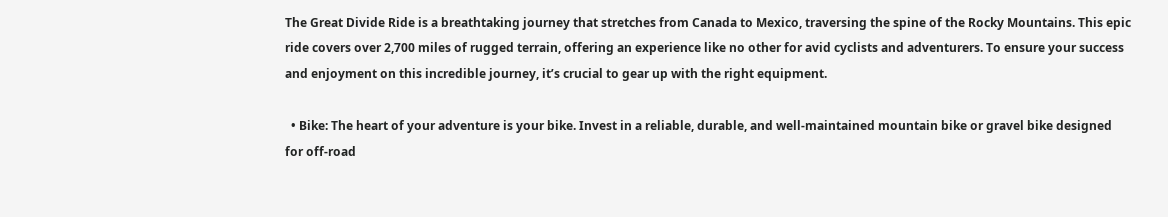The Great Divide Ride is a breathtaking journey that stretches from Canada to Mexico, traversing the spine of the Rocky Mountains. This epic ride covers over 2,700 miles of rugged terrain, offering an experience like no other for avid cyclists and adventurers. To ensure your success and enjoyment on this incredible journey, it’s crucial to gear up with the right equipment.

  • Bike: The heart of your adventure is your bike. Invest in a reliable, durable, and well-maintained mountain bike or gravel bike designed for off-road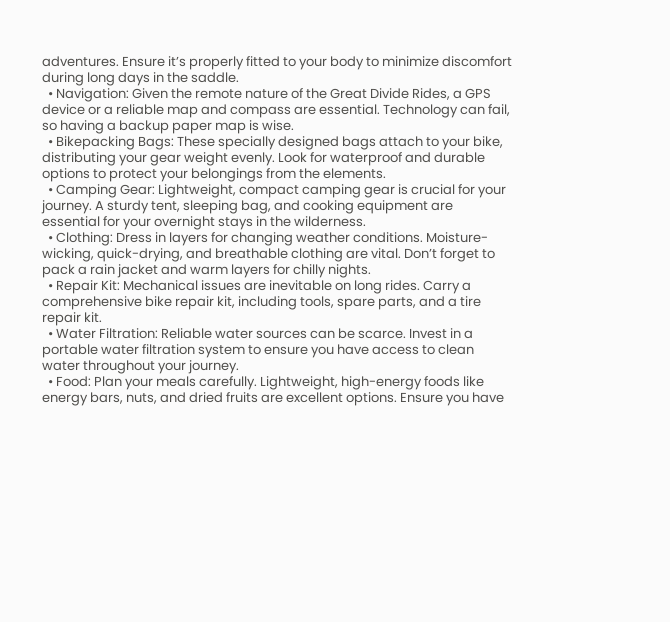adventures. Ensure it’s properly fitted to your body to minimize discomfort during long days in the saddle.
  • Navigation: Given the remote nature of the Great Divide Rides, a GPS device or a reliable map and compass are essential. Technology can fail, so having a backup paper map is wise.
  • Bikepacking Bags: These specially designed bags attach to your bike, distributing your gear weight evenly. Look for waterproof and durable options to protect your belongings from the elements.
  • Camping Gear: Lightweight, compact camping gear is crucial for your journey. A sturdy tent, sleeping bag, and cooking equipment are essential for your overnight stays in the wilderness.
  • Clothing: Dress in layers for changing weather conditions. Moisture-wicking, quick-drying, and breathable clothing are vital. Don’t forget to pack a rain jacket and warm layers for chilly nights.
  • Repair Kit: Mechanical issues are inevitable on long rides. Carry a comprehensive bike repair kit, including tools, spare parts, and a tire repair kit.
  • Water Filtration: Reliable water sources can be scarce. Invest in a portable water filtration system to ensure you have access to clean water throughout your journey.
  • Food: Plan your meals carefully. Lightweight, high-energy foods like energy bars, nuts, and dried fruits are excellent options. Ensure you have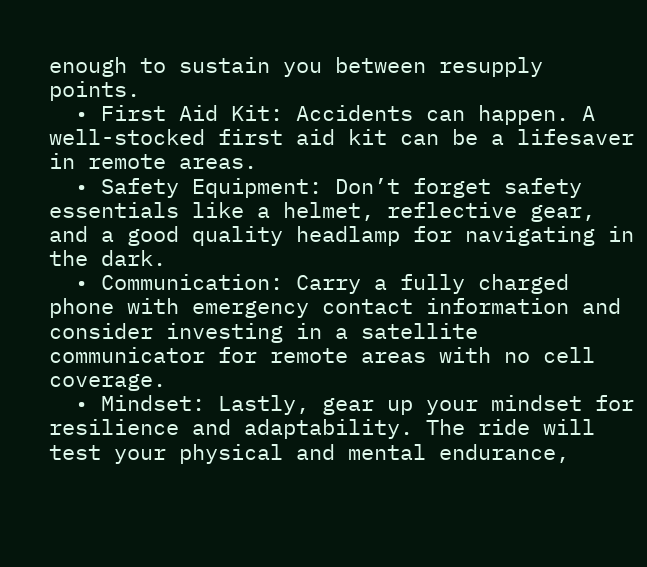enough to sustain you between resupply points.
  • First Aid Kit: Accidents can happen. A well-stocked first aid kit can be a lifesaver in remote areas.
  • Safety Equipment: Don’t forget safety essentials like a helmet, reflective gear, and a good quality headlamp for navigating in the dark.
  • Communication: Carry a fully charged phone with emergency contact information and consider investing in a satellite communicator for remote areas with no cell coverage.
  • Mindset: Lastly, gear up your mindset for resilience and adaptability. The ride will test your physical and mental endurance,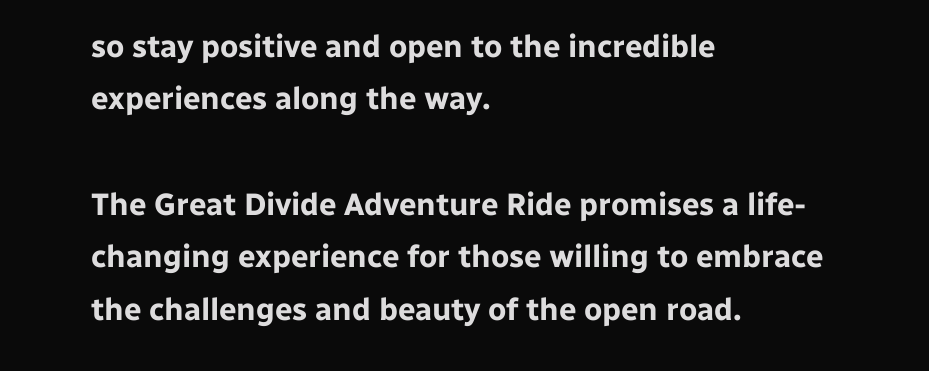so stay positive and open to the incredible experiences along the way.

The Great Divide Adventure Ride promises a life-changing experience for those willing to embrace the challenges and beauty of the open road.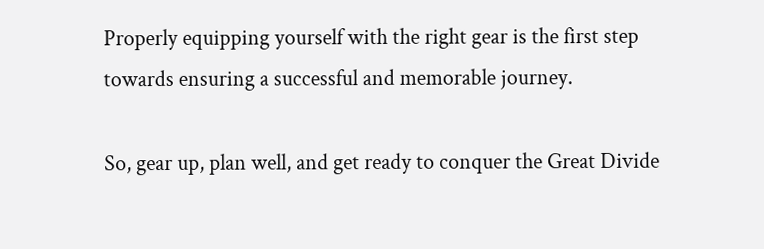Properly equipping yourself with the right gear is the first step towards ensuring a successful and memorable journey.

So, gear up, plan well, and get ready to conquer the Great Divide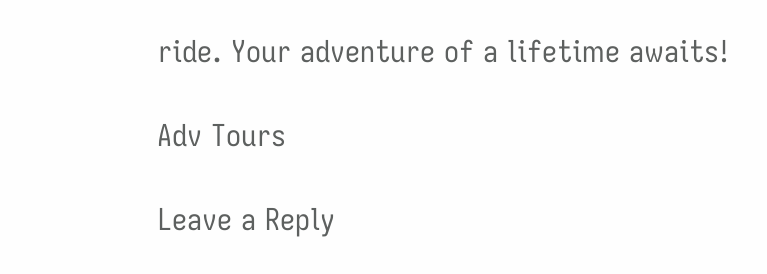ride. Your adventure of a lifetime awaits!

Adv Tours

Leave a Reply